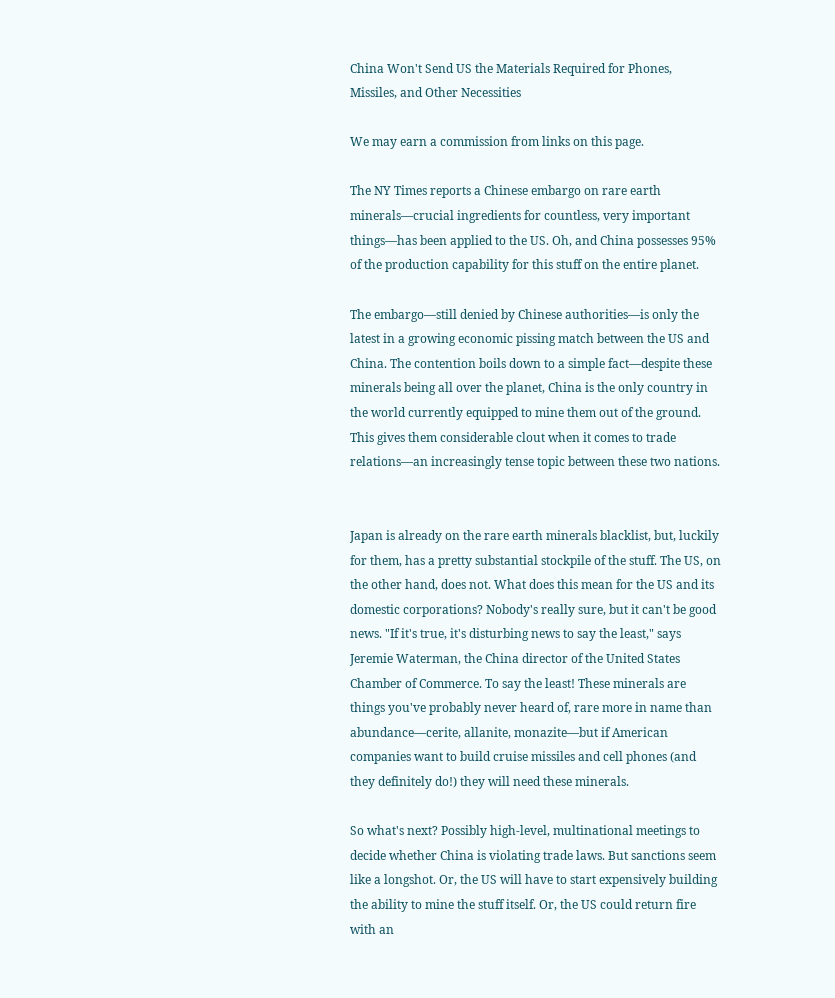China Won't Send US the Materials Required for Phones, Missiles, and Other Necessities

We may earn a commission from links on this page.

The NY Times reports a Chinese embargo on rare earth minerals—crucial ingredients for countless, very important things—has been applied to the US. Oh, and China possesses 95% of the production capability for this stuff on the entire planet.

The embargo—still denied by Chinese authorities—is only the latest in a growing economic pissing match between the US and China. The contention boils down to a simple fact—despite these minerals being all over the planet, China is the only country in the world currently equipped to mine them out of the ground. This gives them considerable clout when it comes to trade relations—an increasingly tense topic between these two nations.


Japan is already on the rare earth minerals blacklist, but, luckily for them, has a pretty substantial stockpile of the stuff. The US, on the other hand, does not. What does this mean for the US and its domestic corporations? Nobody's really sure, but it can't be good news. "If it's true, it's disturbing news to say the least," says Jeremie Waterman, the China director of the United States Chamber of Commerce. To say the least! These minerals are things you've probably never heard of, rare more in name than abundance—cerite, allanite, monazite—but if American companies want to build cruise missiles and cell phones (and they definitely do!) they will need these minerals.

So what's next? Possibly high-level, multinational meetings to decide whether China is violating trade laws. But sanctions seem like a longshot. Or, the US will have to start expensively building the ability to mine the stuff itself. Or, the US could return fire with an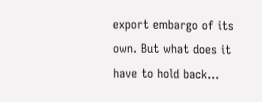export embargo of its own. But what does it have to hold back...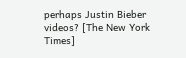perhaps Justin Bieber videos? [The New York Times]